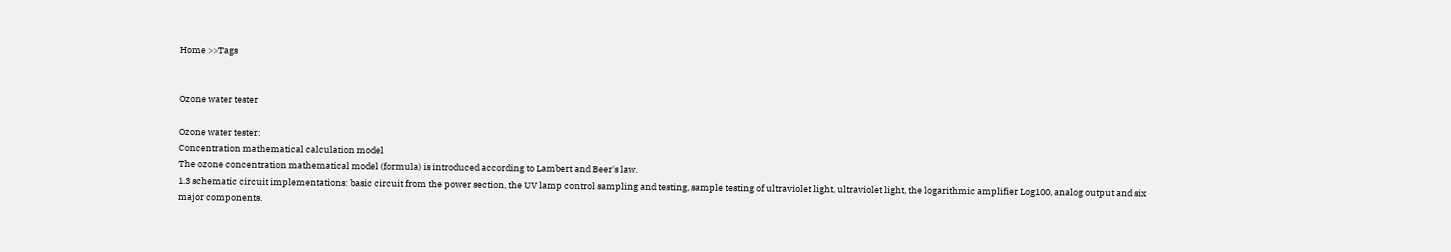Home >>Tags


Ozone water tester

Ozone water tester:
Concentration mathematical calculation model
The ozone concentration mathematical model (formula) is introduced according to Lambert and Beer's law.
1.3 schematic circuit implementations: basic circuit from the power section, the UV lamp control sampling and testing, sample testing of ultraviolet light, ultraviolet light, the logarithmic amplifier Log100, analog output and six major components.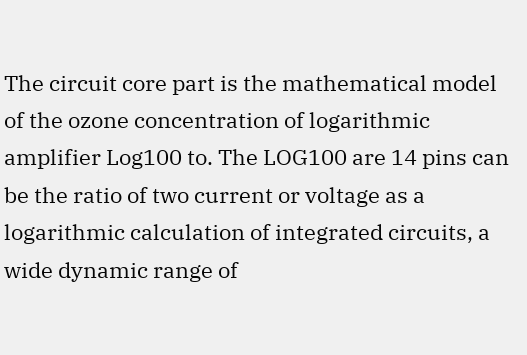The circuit core part is the mathematical model of the ozone concentration of logarithmic amplifier Log100 to. The LOG100 are 14 pins can be the ratio of two current or voltage as a logarithmic calculation of integrated circuits, a wide dynamic range of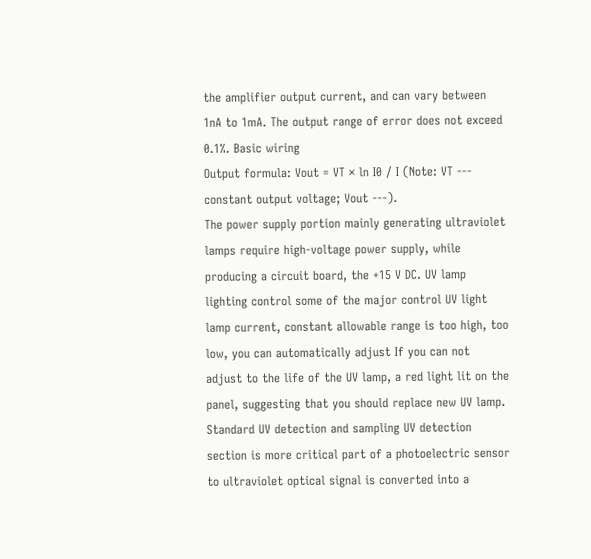the amplifier output current, and can vary between 1nA to 1mA. The output range of error does not exceed 0.1%. Basic wiring
Output formula: Vout = VT × ln I0 / I (Note: VT --- constant output voltage; Vout ---).
The power supply portion mainly generating ultraviolet lamps require high-voltage power supply, while producing a circuit board, the +15 V DC. UV lamp lighting control some of the major control UV light lamp current, constant allowable range is too high, too low, you can automatically adjust If you can not adjust to the life of the UV lamp, a red light lit on the panel, suggesting that you should replace new UV lamp. Standard UV detection and sampling UV detection section is more critical part of a photoelectric sensor to ultraviolet optical signal is converted into a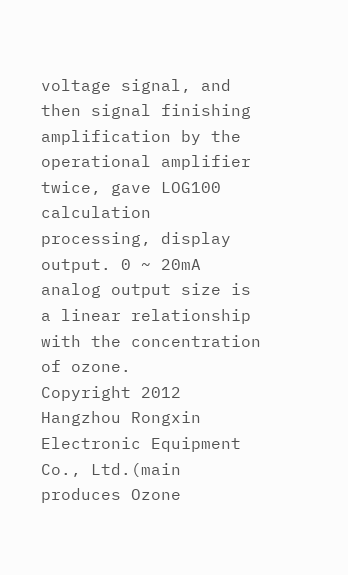voltage signal, and then signal finishing amplification by the operational amplifier twice, gave LOG100 calculation processing, display output. 0 ~ 20mA analog output size is a linear relationship with the concentration of ozone.
Copyright 2012 Hangzhou Rongxin Electronic Equipment Co., Ltd.(main produces Ozone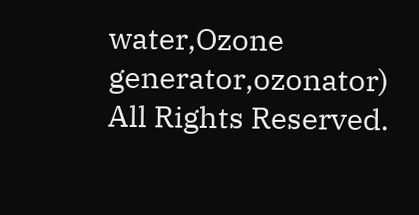water,Ozone generator,ozonator) All Rights Reserved.